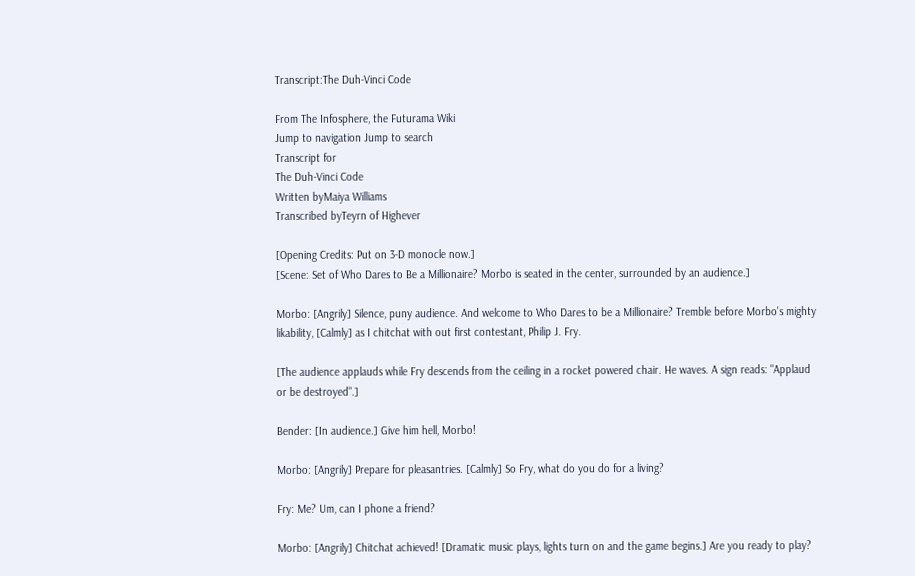Transcript:The Duh-Vinci Code

From The Infosphere, the Futurama Wiki
Jump to navigation Jump to search
Transcript for
The Duh-Vinci Code
Written byMaiya Williams
Transcribed byTeyrn of Highever

[Opening Credits: Put on 3-D monocle now.]
[Scene: Set of Who Dares to Be a Millionaire? Morbo is seated in the center, surrounded by an audience.]

Morbo: [Angrily] Silence, puny audience. And welcome to Who Dares to be a Millionaire? Tremble before Morbo's mighty likability, [Calmly] as I chitchat with out first contestant, Philip J. Fry.

[The audience applauds while Fry descends from the ceiling in a rocket powered chair. He waves. A sign reads: "Applaud or be destroyed".]

Bender: [In audience.] Give him hell, Morbo!

Morbo: [Angrily] Prepare for pleasantries. [Calmly] So Fry, what do you do for a living?

Fry: Me? Um, can I phone a friend?

Morbo: [Angrily] Chitchat achieved! [Dramatic music plays, lights turn on and the game begins.] Are you ready to play?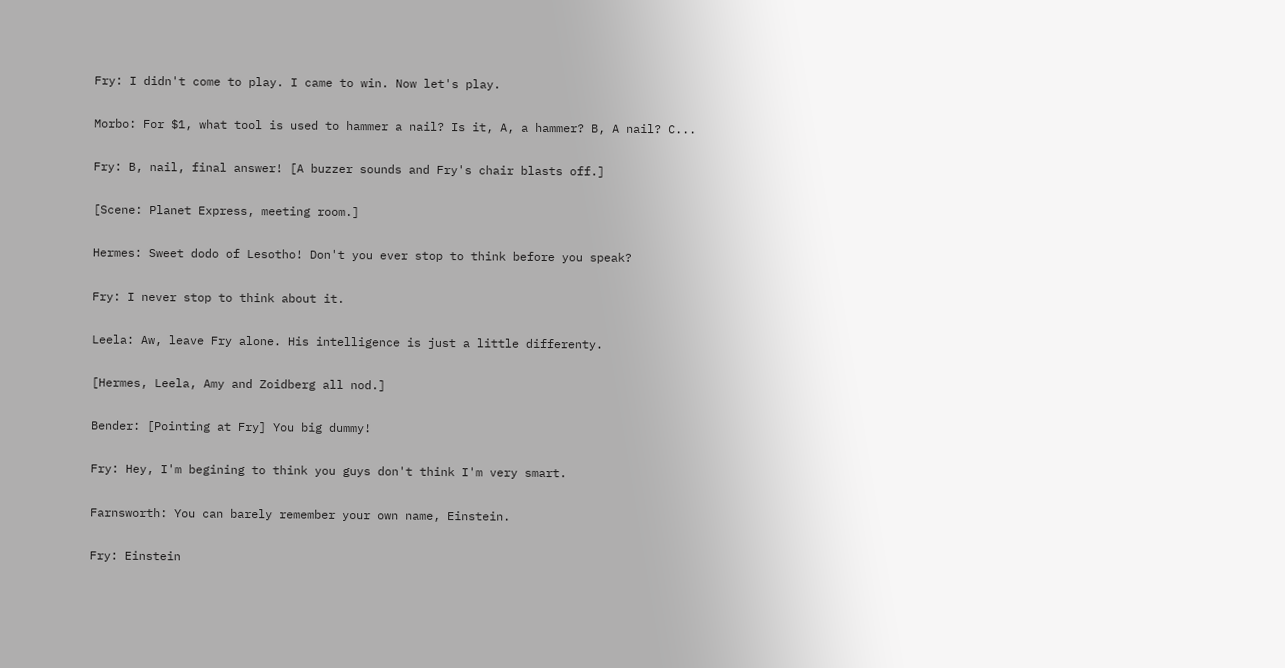Fry: I didn't come to play. I came to win. Now let's play.

Morbo: For $1, what tool is used to hammer a nail? Is it, A, a hammer? B, A nail? C...

Fry: B, nail, final answer! [A buzzer sounds and Fry's chair blasts off.]

[Scene: Planet Express, meeting room.]

Hermes: Sweet dodo of Lesotho! Don't you ever stop to think before you speak?

Fry: I never stop to think about it.

Leela: Aw, leave Fry alone. His intelligence is just a little differenty.

[Hermes, Leela, Amy and Zoidberg all nod.]

Bender: [Pointing at Fry] You big dummy!

Fry: Hey, I'm begining to think you guys don't think I'm very smart.

Farnsworth: You can barely remember your own name, Einstein.

Fry: Einstein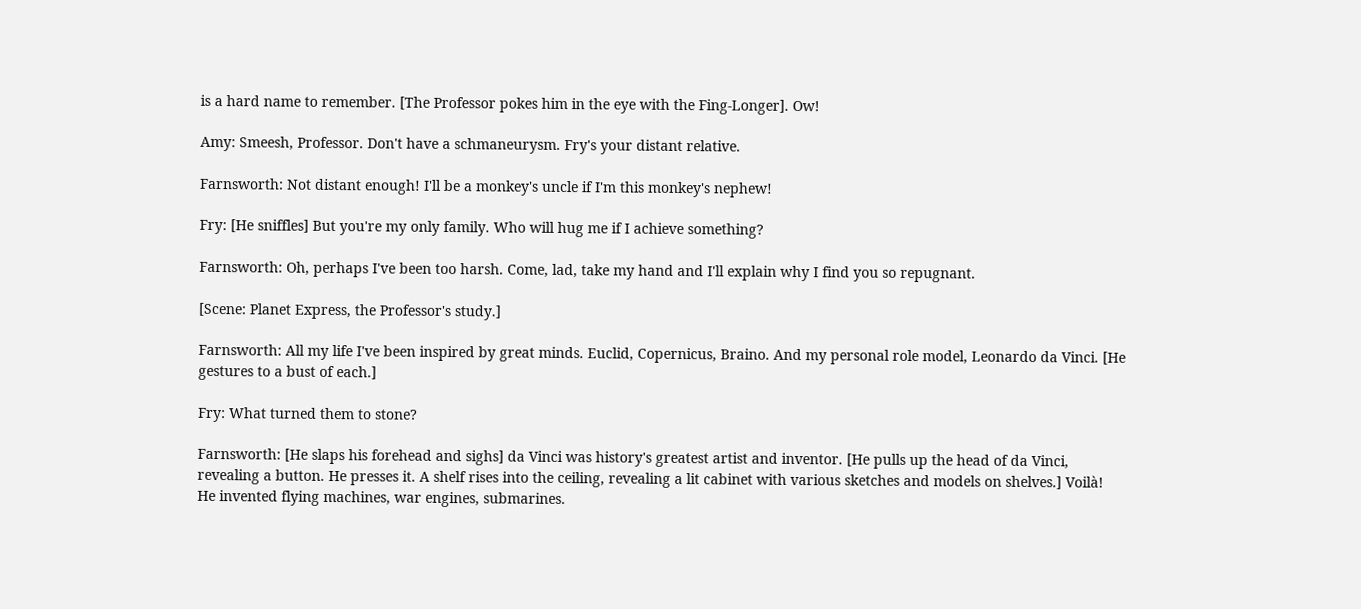is a hard name to remember. [The Professor pokes him in the eye with the Fing-Longer]. Ow!

Amy: Smeesh, Professor. Don't have a schmaneurysm. Fry's your distant relative.

Farnsworth: Not distant enough! I'll be a monkey's uncle if I'm this monkey's nephew!

Fry: [He sniffles] But you're my only family. Who will hug me if I achieve something?

Farnsworth: Oh, perhaps I've been too harsh. Come, lad, take my hand and I'll explain why I find you so repugnant.

[Scene: Planet Express, the Professor's study.]

Farnsworth: All my life I've been inspired by great minds. Euclid, Copernicus, Braino. And my personal role model, Leonardo da Vinci. [He gestures to a bust of each.]

Fry: What turned them to stone?

Farnsworth: [He slaps his forehead and sighs] da Vinci was history's greatest artist and inventor. [He pulls up the head of da Vinci, revealing a button. He presses it. A shelf rises into the ceiling, revealing a lit cabinet with various sketches and models on shelves.] Voilà! He invented flying machines, war engines, submarines.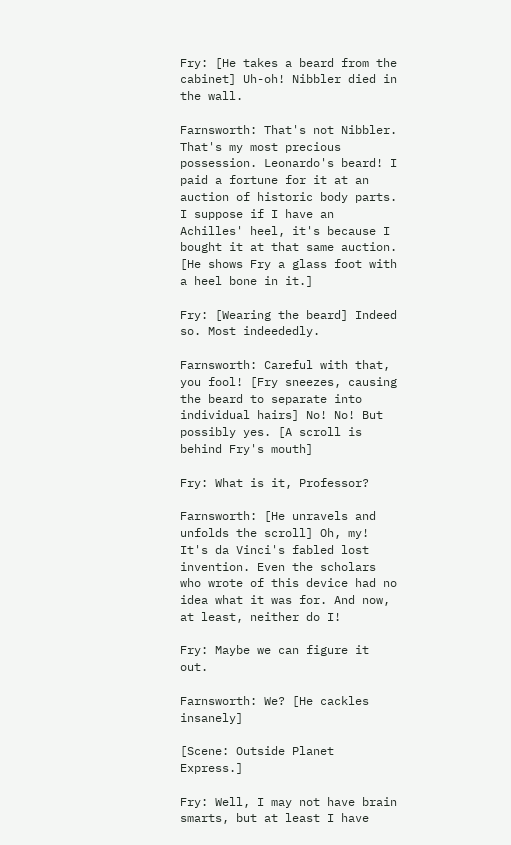Fry: [He takes a beard from the cabinet] Uh-oh! Nibbler died in the wall.

Farnsworth: That's not Nibbler. That's my most precious possession. Leonardo's beard! I paid a fortune for it at an auction of historic body parts. I suppose if I have an Achilles' heel, it's because I bought it at that same auction. [He shows Fry a glass foot with a heel bone in it.]

Fry: [Wearing the beard] Indeed so. Most indeededly.

Farnsworth: Careful with that, you fool! [Fry sneezes, causing the beard to separate into individual hairs] No! No! But possibly yes. [A scroll is behind Fry's mouth]

Fry: What is it, Professor?

Farnsworth: [He unravels and unfolds the scroll] Oh, my! It's da Vinci's fabled lost invention. Even the scholars who wrote of this device had no idea what it was for. And now, at least, neither do I!

Fry: Maybe we can figure it out.

Farnsworth: We? [He cackles insanely]

[Scene: Outside Planet Express.]

Fry: Well, I may not have brain smarts, but at least I have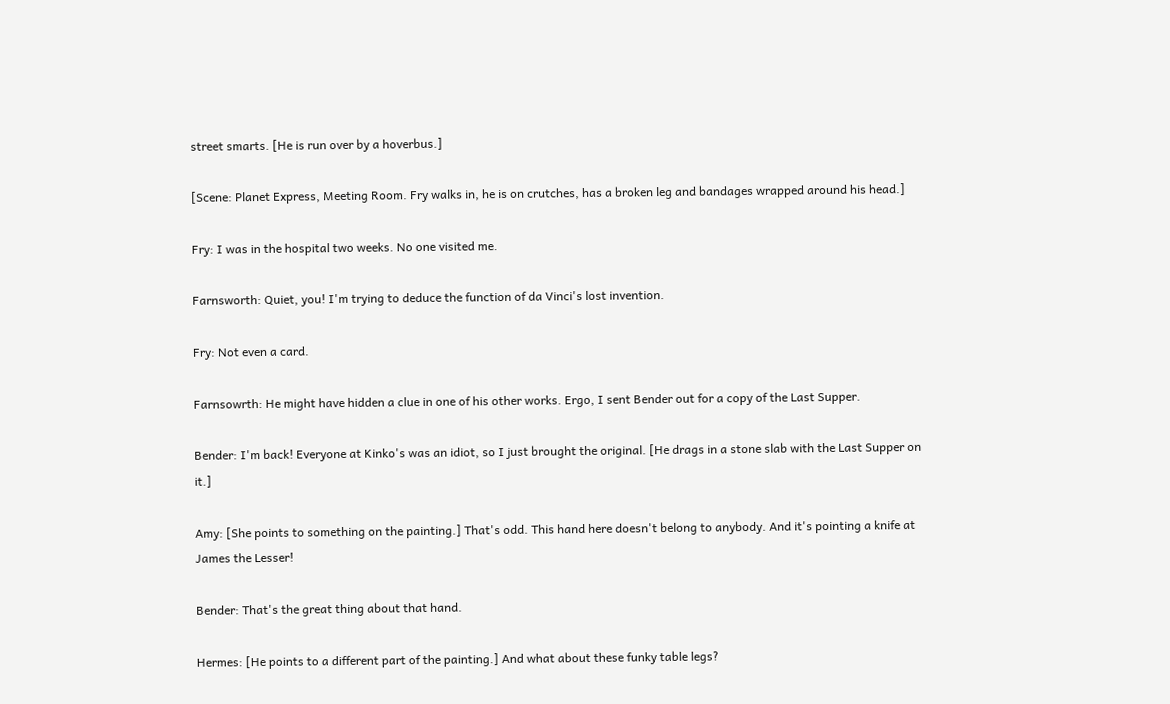street smarts. [He is run over by a hoverbus.]

[Scene: Planet Express, Meeting Room. Fry walks in, he is on crutches, has a broken leg and bandages wrapped around his head.]

Fry: I was in the hospital two weeks. No one visited me.

Farnsworth: Quiet, you! I'm trying to deduce the function of da Vinci's lost invention.

Fry: Not even a card.

Farnsowrth: He might have hidden a clue in one of his other works. Ergo, I sent Bender out for a copy of the Last Supper.

Bender: I'm back! Everyone at Kinko's was an idiot, so I just brought the original. [He drags in a stone slab with the Last Supper on it.]

Amy: [She points to something on the painting.] That's odd. This hand here doesn't belong to anybody. And it's pointing a knife at James the Lesser!

Bender: That's the great thing about that hand.

Hermes: [He points to a different part of the painting.] And what about these funky table legs?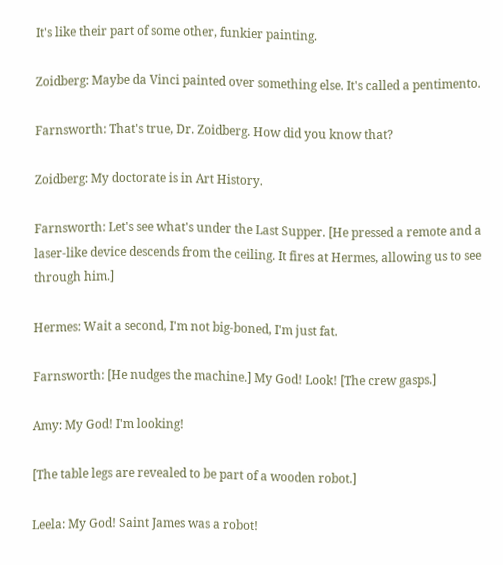It's like their part of some other, funkier painting.

Zoidberg: Maybe da Vinci painted over something else. It's called a pentimento.

Farnsworth: That's true, Dr. Zoidberg. How did you know that?

Zoidberg: My doctorate is in Art History.

Farnsworth: Let's see what's under the Last Supper. [He pressed a remote and a laser-like device descends from the ceiling. It fires at Hermes, allowing us to see through him.]

Hermes: Wait a second, I'm not big-boned, I'm just fat.

Farnsworth: [He nudges the machine.] My God! Look! [The crew gasps.]

Amy: My God! I'm looking!

[The table legs are revealed to be part of a wooden robot.]

Leela: My God! Saint James was a robot!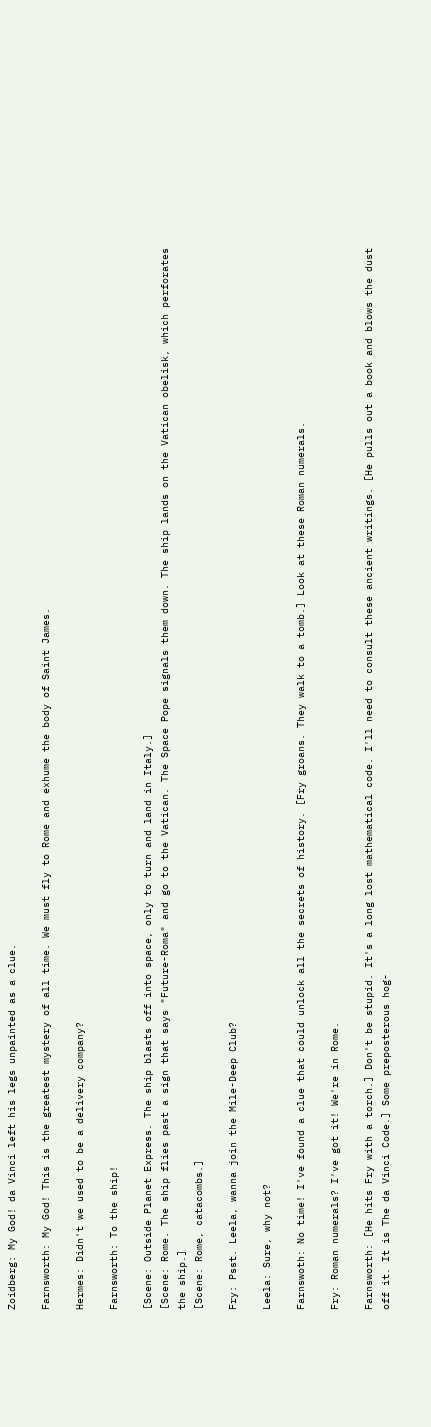Zoidberg: My God! da Vinci left his legs unpainted as a clue.

Farnsworth: My God! This is the greatest mystery of all time. We must fly to Rome and exhume the body of Saint James.

Hermes: Didn't we used to be a delivery company?

Farnsworth: To the ship!

[Scene: Outside Planet Express. The ship blasts off into space, only to turn and land in Italy.]
[Scene: Rome. The ship flies past a sign that says "Future-Roma" and go to the Vatican. The Space Pope signals them down. The ship lands on the Vatican obelisk, which perforates the ship.]
[Scene: Rome, catacombs.]

Fry: Psst. Leela, wanna join the Mile-Deep Club?

Leela: Sure, why not?

Farnswoth: No time! I've found a clue that could unlock all the secrets of history. [Fry groans. They walk to a tomb.] Look at these Roman numerals.

Fry: Roman numerals? I've got it! We're in Rome.

Farnsworth: [He hits Fry with a torch.] Don't be stupid. It's a long lost mathematical code. I'll need to consult these ancient writings. [He pulls out a book and blows the dust off it. It is The da Vinci Code.] Some preposterous hog-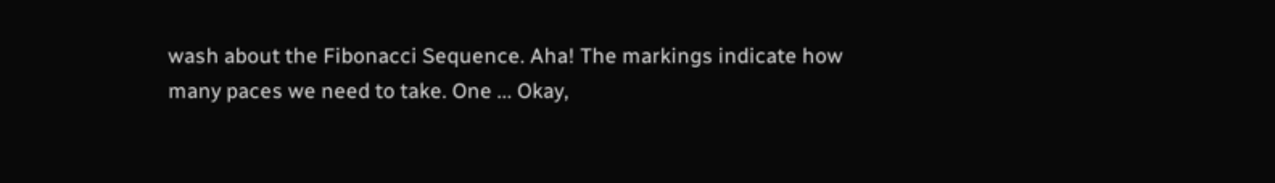wash about the Fibonacci Sequence. Aha! The markings indicate how many paces we need to take. One ... Okay,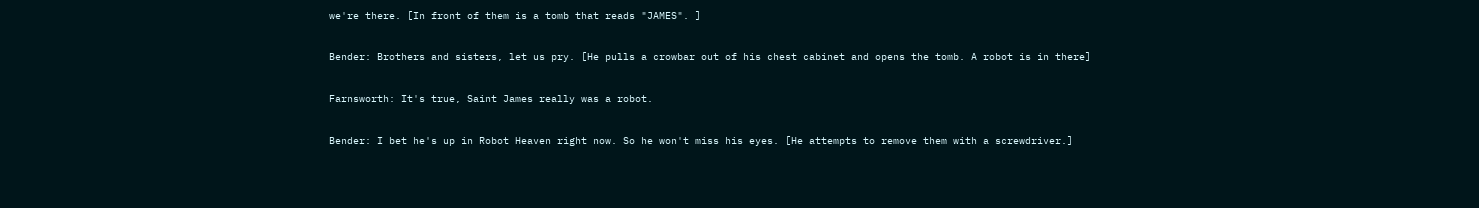we're there. [In front of them is a tomb that reads "JAMES". ]

Bender: Brothers and sisters, let us pry. [He pulls a crowbar out of his chest cabinet and opens the tomb. A robot is in there]

Farnsworth: It's true, Saint James really was a robot.

Bender: I bet he's up in Robot Heaven right now. So he won't miss his eyes. [He attempts to remove them with a screwdriver.]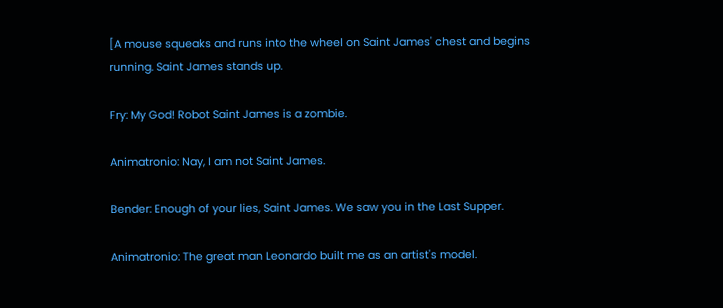[A mouse squeaks and runs into the wheel on Saint James' chest and begins running. Saint James stands up.

Fry: My God! Robot Saint James is a zombie.

Animatronio: Nay, I am not Saint James.

Bender: Enough of your lies, Saint James. We saw you in the Last Supper.

Animatronio: The great man Leonardo built me as an artist's model.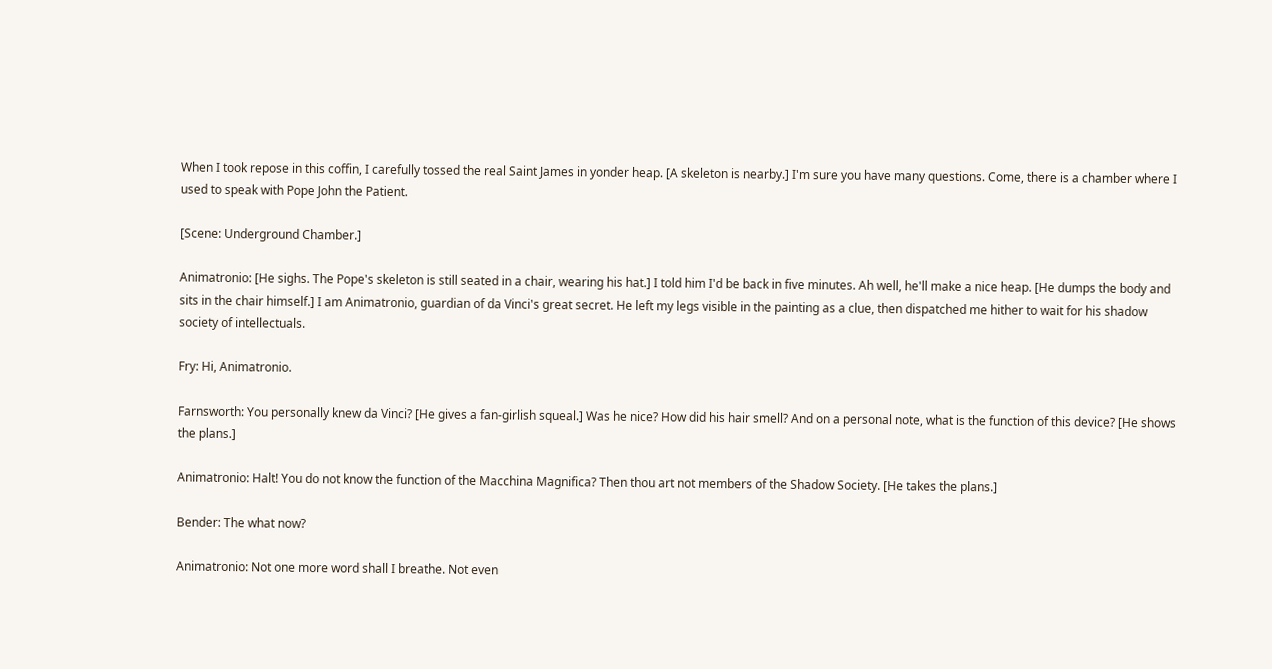When I took repose in this coffin, I carefully tossed the real Saint James in yonder heap. [A skeleton is nearby.] I'm sure you have many questions. Come, there is a chamber where I used to speak with Pope John the Patient.

[Scene: Underground Chamber.]

Animatronio: [He sighs. The Pope's skeleton is still seated in a chair, wearing his hat.] I told him I'd be back in five minutes. Ah well, he'll make a nice heap. [He dumps the body and sits in the chair himself.] I am Animatronio, guardian of da Vinci's great secret. He left my legs visible in the painting as a clue, then dispatched me hither to wait for his shadow society of intellectuals.

Fry: Hi, Animatronio.

Farnsworth: You personally knew da Vinci? [He gives a fan-girlish squeal.] Was he nice? How did his hair smell? And on a personal note, what is the function of this device? [He shows the plans.]

Animatronio: Halt! You do not know the function of the Macchina Magnifica? Then thou art not members of the Shadow Society. [He takes the plans.]

Bender: The what now?

Animatronio: Not one more word shall I breathe. Not even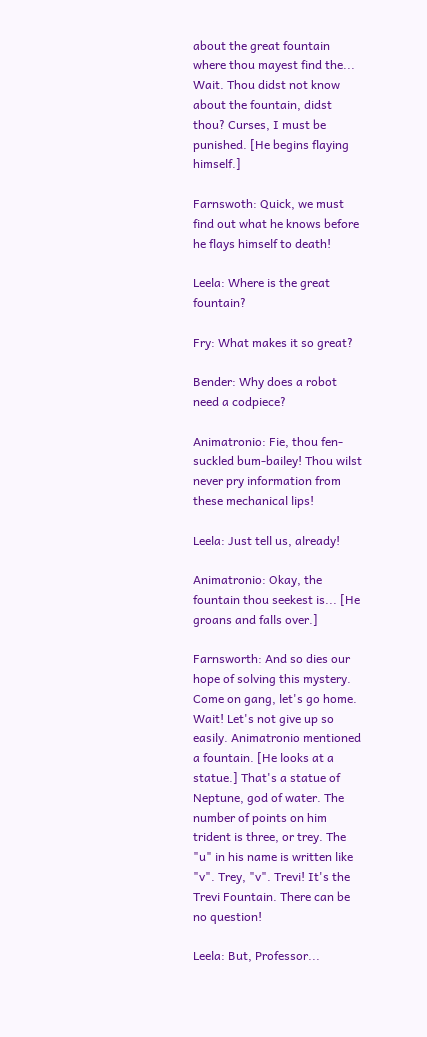about the great fountain where thou mayest find the... Wait. Thou didst not know about the fountain, didst thou? Curses, I must be punished. [He begins flaying himself.]

Farnswoth: Quick, we must find out what he knows before he flays himself to death!

Leela: Where is the great fountain?

Fry: What makes it so great?

Bender: Why does a robot need a codpiece?

Animatronio: Fie, thou fen-suckled bum-bailey! Thou wilst never pry information from these mechanical lips!

Leela: Just tell us, already!

Animatronio: Okay, the fountain thou seekest is... [He groans and falls over.]

Farnsworth: And so dies our hope of solving this mystery. Come on gang, let's go home. Wait! Let's not give up so easily. Animatronio mentioned a fountain. [He looks at a statue.] That's a statue of Neptune, god of water. The number of points on him trident is three, or trey. The "u" in his name is written like "v". Trey, "v". Trevi! It's the Trevi Fountain. There can be no question!

Leela: But, Professor...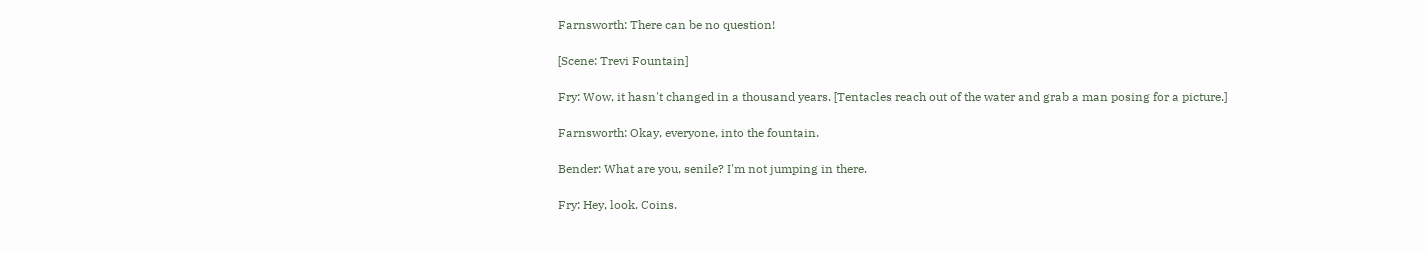Farnsworth: There can be no question!

[Scene: Trevi Fountain]

Fry: Wow, it hasn't changed in a thousand years. [Tentacles reach out of the water and grab a man posing for a picture.]

Farnsworth: Okay, everyone, into the fountain.

Bender: What are you, senile? I'm not jumping in there.

Fry: Hey, look. Coins.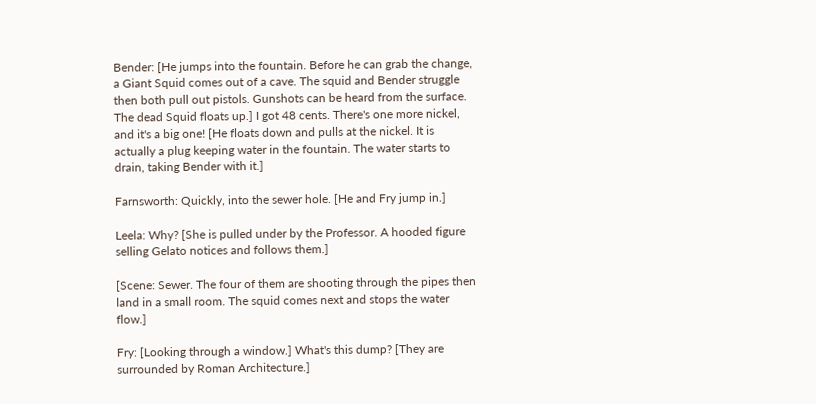Bender: [He jumps into the fountain. Before he can grab the change, a Giant Squid comes out of a cave. The squid and Bender struggle then both pull out pistols. Gunshots can be heard from the surface. The dead Squid floats up.] I got 48 cents. There's one more nickel, and it's a big one! [He floats down and pulls at the nickel. It is actually a plug keeping water in the fountain. The water starts to drain, taking Bender with it.]

Farnsworth: Quickly, into the sewer hole. [He and Fry jump in.]

Leela: Why? [She is pulled under by the Professor. A hooded figure selling Gelato notices and follows them.]

[Scene: Sewer. The four of them are shooting through the pipes then land in a small room. The squid comes next and stops the water flow.]

Fry: [Looking through a window.] What's this dump? [They are surrounded by Roman Architecture.]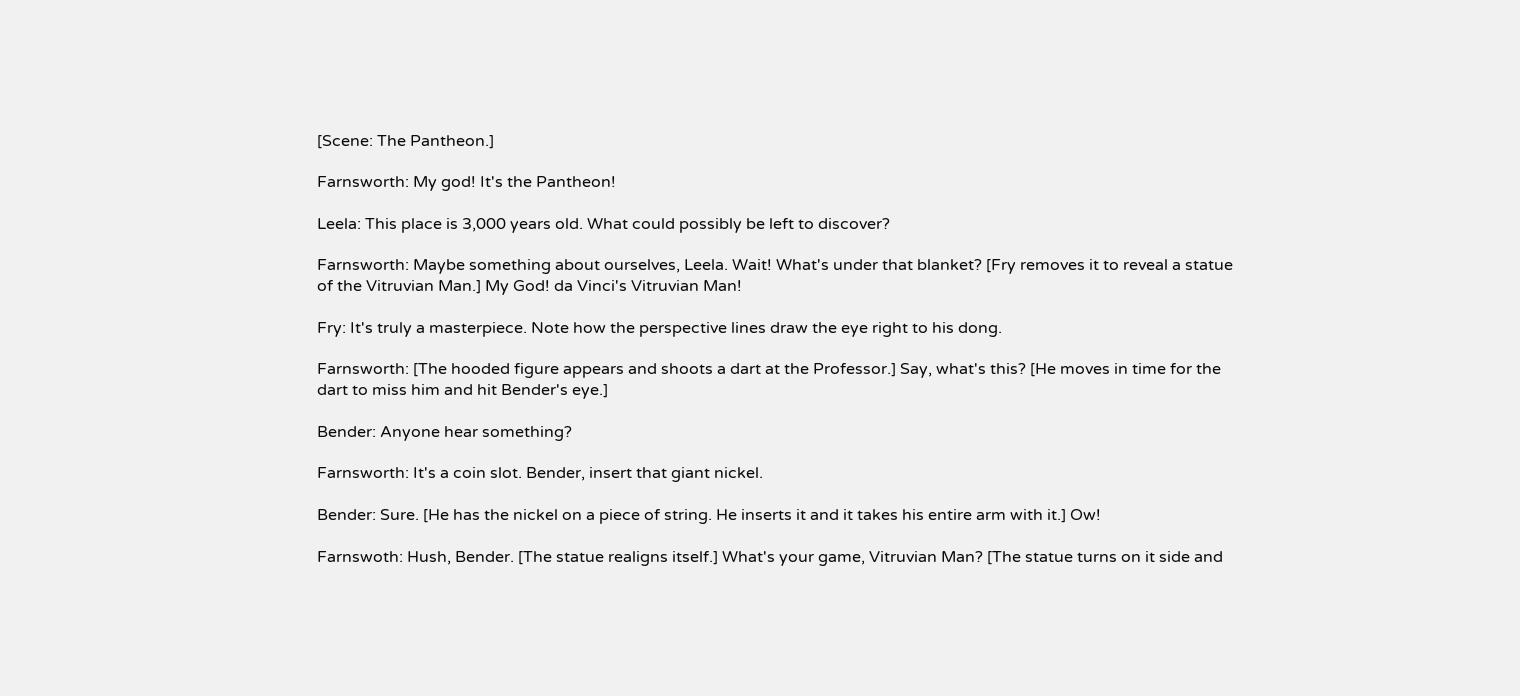[Scene: The Pantheon.]

Farnsworth: My god! It's the Pantheon!

Leela: This place is 3,000 years old. What could possibly be left to discover?

Farnsworth: Maybe something about ourselves, Leela. Wait! What's under that blanket? [Fry removes it to reveal a statue of the Vitruvian Man.] My God! da Vinci's Vitruvian Man!

Fry: It's truly a masterpiece. Note how the perspective lines draw the eye right to his dong.

Farnsworth: [The hooded figure appears and shoots a dart at the Professor.] Say, what's this? [He moves in time for the dart to miss him and hit Bender's eye.]

Bender: Anyone hear something?

Farnsworth: It's a coin slot. Bender, insert that giant nickel.

Bender: Sure. [He has the nickel on a piece of string. He inserts it and it takes his entire arm with it.] Ow!

Farnswoth: Hush, Bender. [The statue realigns itself.] What's your game, Vitruvian Man? [The statue turns on it side and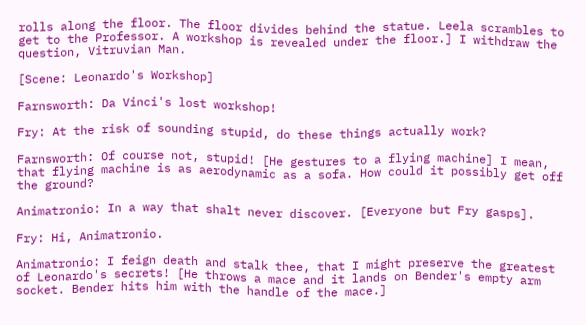rolls along the floor. The floor divides behind the statue. Leela scrambles to get to the Professor. A workshop is revealed under the floor.] I withdraw the question, Vitruvian Man.

[Scene: Leonardo's Workshop]

Farnsworth: Da Vinci's lost workshop!

Fry: At the risk of sounding stupid, do these things actually work?

Farnsworth: Of course not, stupid! [He gestures to a flying machine] I mean, that flying machine is as aerodynamic as a sofa. How could it possibly get off the ground?

Animatronio: In a way that shalt never discover. [Everyone but Fry gasps].

Fry: Hi, Animatronio.

Animatronio: I feign death and stalk thee, that I might preserve the greatest of Leonardo's secrets! [He throws a mace and it lands on Bender's empty arm socket. Bender hits him with the handle of the mace.]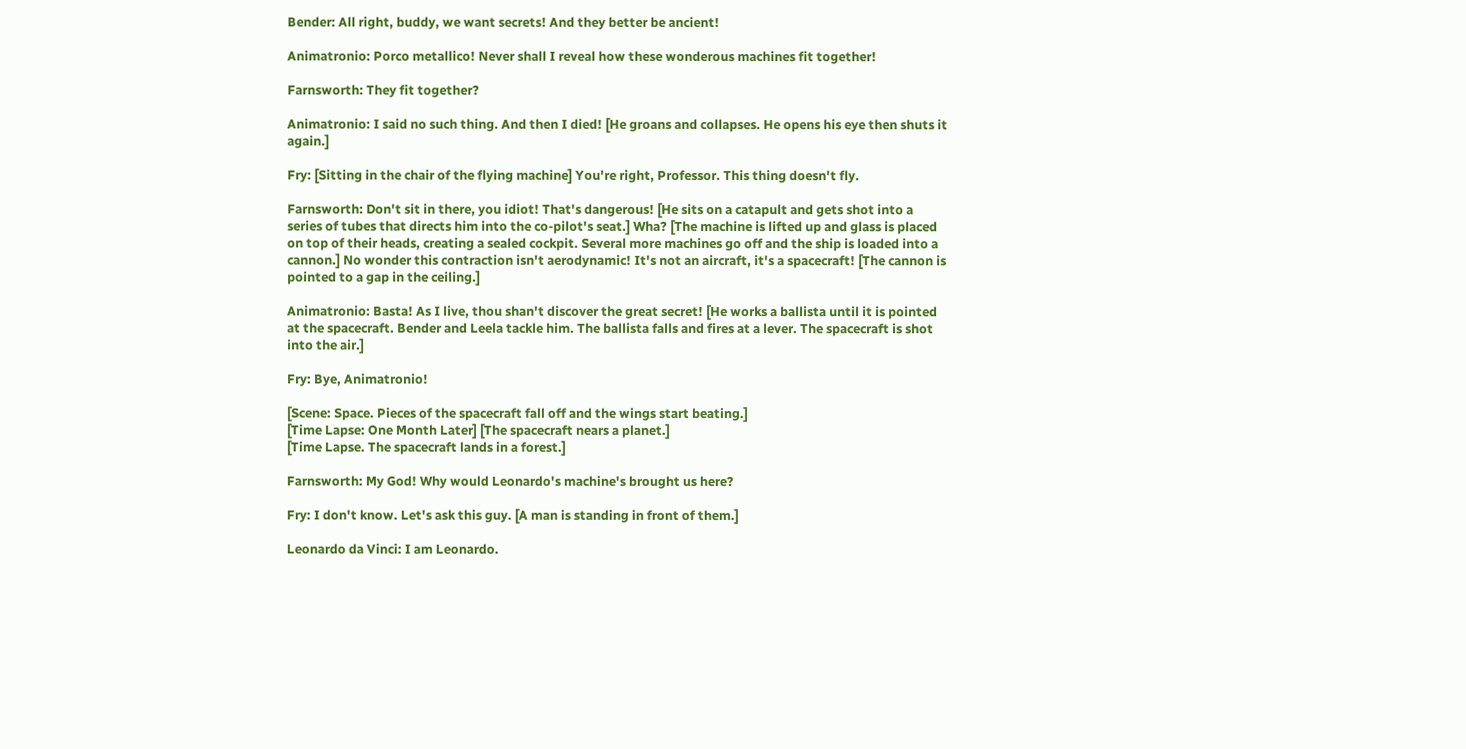Bender: All right, buddy, we want secrets! And they better be ancient!

Animatronio: Porco metallico! Never shall I reveal how these wonderous machines fit together!

Farnsworth: They fit together?

Animatronio: I said no such thing. And then I died! [He groans and collapses. He opens his eye then shuts it again.]

Fry: [Sitting in the chair of the flying machine] You're right, Professor. This thing doesn't fly.

Farnsworth: Don't sit in there, you idiot! That's dangerous! [He sits on a catapult and gets shot into a series of tubes that directs him into the co-pilot's seat.] Wha? [The machine is lifted up and glass is placed on top of their heads, creating a sealed cockpit. Several more machines go off and the ship is loaded into a cannon.] No wonder this contraction isn't aerodynamic! It's not an aircraft, it's a spacecraft! [The cannon is pointed to a gap in the ceiling.]

Animatronio: Basta! As I live, thou shan't discover the great secret! [He works a ballista until it is pointed at the spacecraft. Bender and Leela tackle him. The ballista falls and fires at a lever. The spacecraft is shot into the air.]

Fry: Bye, Animatronio!

[Scene: Space. Pieces of the spacecraft fall off and the wings start beating.]
[Time Lapse: One Month Later] [The spacecraft nears a planet.]
[Time Lapse. The spacecraft lands in a forest.]

Farnsworth: My God! Why would Leonardo's machine's brought us here?

Fry: I don't know. Let's ask this guy. [A man is standing in front of them.]

Leonardo da Vinci: I am Leonardo.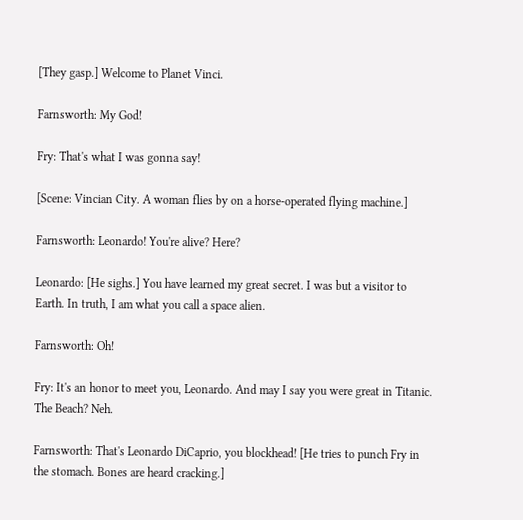[They gasp.] Welcome to Planet Vinci.

Farnsworth: My God!

Fry: That's what I was gonna say!

[Scene: Vincian City. A woman flies by on a horse-operated flying machine.]

Farnsworth: Leonardo! You're alive? Here?

Leonardo: [He sighs.] You have learned my great secret. I was but a visitor to Earth. In truth, I am what you call a space alien.

Farnsworth: Oh!

Fry: It's an honor to meet you, Leonardo. And may I say you were great in Titanic. The Beach? Neh.

Farnsworth: That's Leonardo DiCaprio, you blockhead! [He tries to punch Fry in the stomach. Bones are heard cracking.]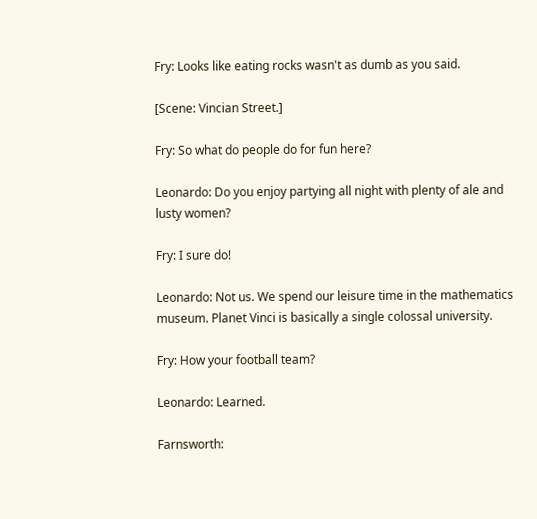Fry: Looks like eating rocks wasn't as dumb as you said.

[Scene: Vincian Street.]

Fry: So what do people do for fun here?

Leonardo: Do you enjoy partying all night with plenty of ale and lusty women?

Fry: I sure do!

Leonardo: Not us. We spend our leisure time in the mathematics museum. Planet Vinci is basically a single colossal university.

Fry: How your football team?

Leonardo: Learned.

Farnsworth: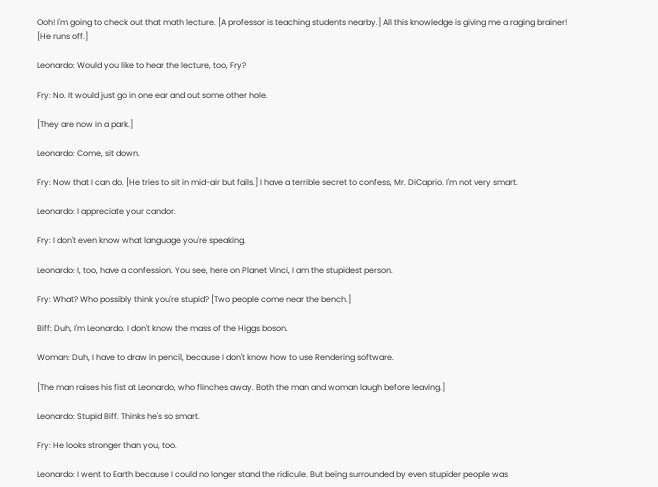Ooh! I'm going to check out that math lecture. [A professor is teaching students nearby.] All this knowledge is giving me a raging brainer! [He runs off.]

Leonardo: Would you like to hear the lecture, too, Fry?

Fry: No. It would just go in one ear and out some other hole.

[They are now in a park.]

Leonardo: Come, sit down.

Fry: Now that I can do. [He tries to sit in mid-air but fails.] I have a terrible secret to confess, Mr. DiCaprio. I'm not very smart.

Leonardo: I appreciate your candor.

Fry: I don't even know what language you're speaking.

Leonardo: I, too, have a confession. You see, here on Planet Vinci, I am the stupidest person.

Fry: What? Who possibly think you're stupid? [Two people come near the bench.]

Biff: Duh, I'm Leonardo. I don't know the mass of the Higgs boson.

Woman: Duh, I have to draw in pencil, because I don't know how to use Rendering software.

[The man raises his fist at Leonardo, who flinches away. Both the man and woman laugh before leaving.]

Leonardo: Stupid Biff. Thinks he's so smart.

Fry: He looks stronger than you, too.

Leonardo: I went to Earth because I could no longer stand the ridicule. But being surrounded by even stupider people was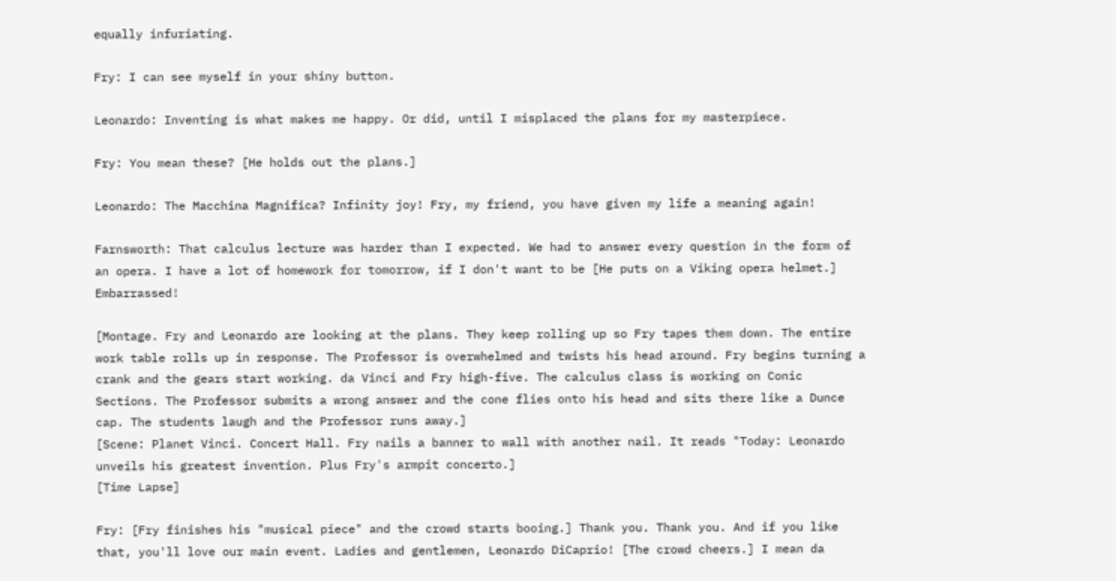equally infuriating.

Fry: I can see myself in your shiny button.

Leonardo: Inventing is what makes me happy. Or did, until I misplaced the plans for my masterpiece.

Fry: You mean these? [He holds out the plans.]

Leonardo: The Macchina Magnifica? Infinity joy! Fry, my friend, you have given my life a meaning again!

Farnsworth: That calculus lecture was harder than I expected. We had to answer every question in the form of an opera. I have a lot of homework for tomorrow, if I don't want to be [He puts on a Viking opera helmet.] Embarrassed!

[Montage. Fry and Leonardo are looking at the plans. They keep rolling up so Fry tapes them down. The entire work table rolls up in response. The Professor is overwhelmed and twists his head around. Fry begins turning a crank and the gears start working. da Vinci and Fry high-five. The calculus class is working on Conic Sections. The Professor submits a wrong answer and the cone flies onto his head and sits there like a Dunce cap. The students laugh and the Professor runs away.]
[Scene: Planet Vinci. Concert Hall. Fry nails a banner to wall with another nail. It reads "Today: Leonardo unveils his greatest invention. Plus Fry's armpit concerto.]
[Time Lapse]

Fry: [Fry finishes his "musical piece" and the crowd starts booing.] Thank you. Thank you. And if you like that, you'll love our main event. Ladies and gentlemen, Leonardo DiCaprio! [The crowd cheers.] I mean da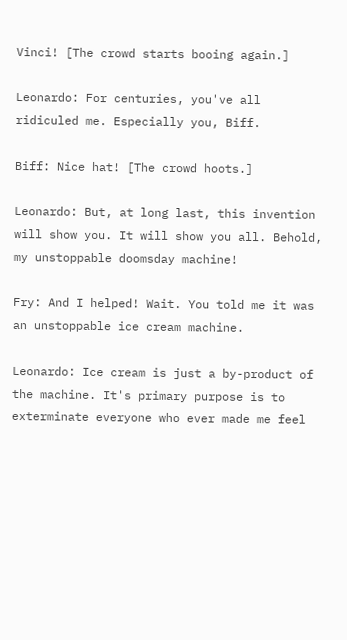Vinci! [The crowd starts booing again.]

Leonardo: For centuries, you've all ridiculed me. Especially you, Biff.

Biff: Nice hat! [The crowd hoots.]

Leonardo: But, at long last, this invention will show you. It will show you all. Behold, my unstoppable doomsday machine!

Fry: And I helped! Wait. You told me it was an unstoppable ice cream machine.

Leonardo: Ice cream is just a by-product of the machine. It's primary purpose is to exterminate everyone who ever made me feel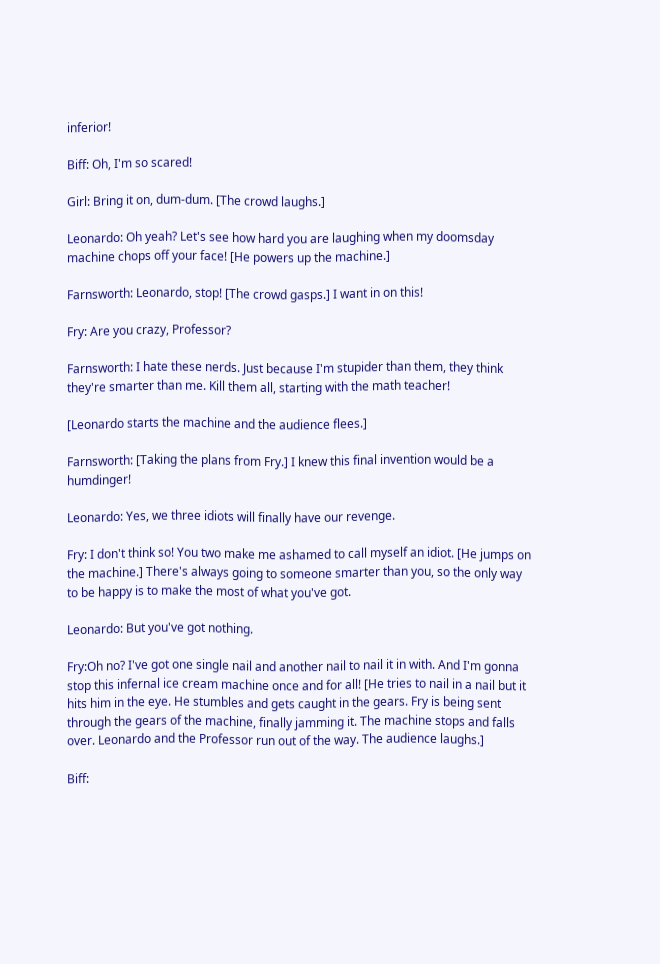inferior!

Biff: Oh, I'm so scared!

Girl: Bring it on, dum-dum. [The crowd laughs.]

Leonardo: Oh yeah? Let's see how hard you are laughing when my doomsday machine chops off your face! [He powers up the machine.]

Farnsworth: Leonardo, stop! [The crowd gasps.] I want in on this!

Fry: Are you crazy, Professor?

Farnsworth: I hate these nerds. Just because I'm stupider than them, they think they're smarter than me. Kill them all, starting with the math teacher!

[Leonardo starts the machine and the audience flees.]

Farnsworth: [Taking the plans from Fry.] I knew this final invention would be a humdinger!

Leonardo: Yes, we three idiots will finally have our revenge.

Fry: I don't think so! You two make me ashamed to call myself an idiot. [He jumps on the machine.] There's always going to someone smarter than you, so the only way to be happy is to make the most of what you've got.

Leonardo: But you've got nothing.

Fry:Oh no? I've got one single nail and another nail to nail it in with. And I'm gonna stop this infernal ice cream machine once and for all! [He tries to nail in a nail but it hits him in the eye. He stumbles and gets caught in the gears. Fry is being sent through the gears of the machine, finally jamming it. The machine stops and falls over. Leonardo and the Professor run out of the way. The audience laughs.]

Biff: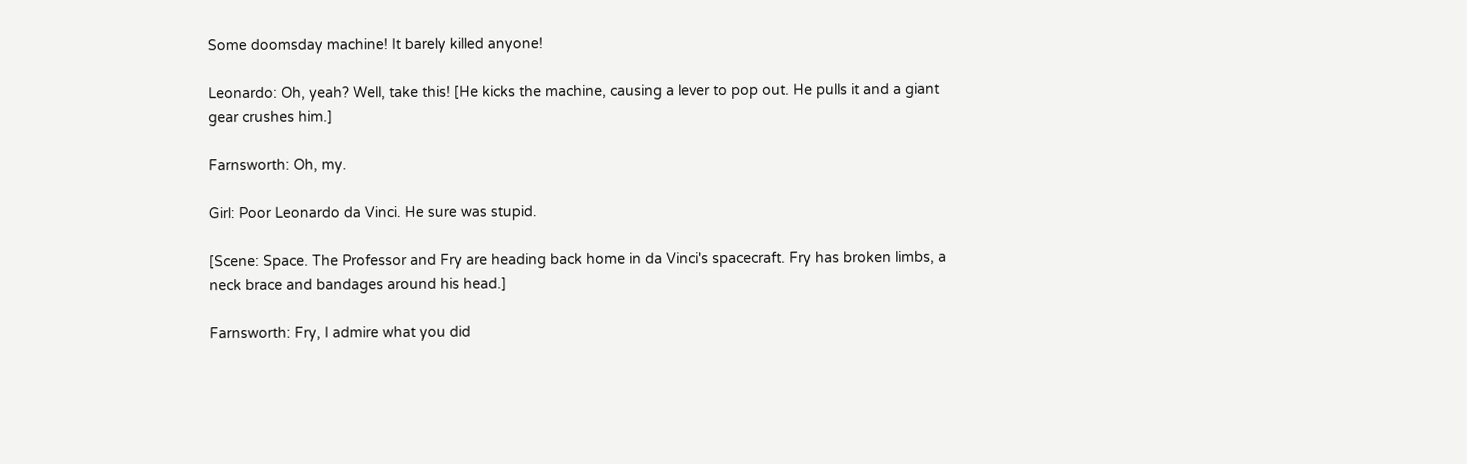Some doomsday machine! It barely killed anyone!

Leonardo: Oh, yeah? Well, take this! [He kicks the machine, causing a lever to pop out. He pulls it and a giant gear crushes him.]

Farnsworth: Oh, my.

Girl: Poor Leonardo da Vinci. He sure was stupid.

[Scene: Space. The Professor and Fry are heading back home in da Vinci's spacecraft. Fry has broken limbs, a neck brace and bandages around his head.]

Farnsworth: Fry, I admire what you did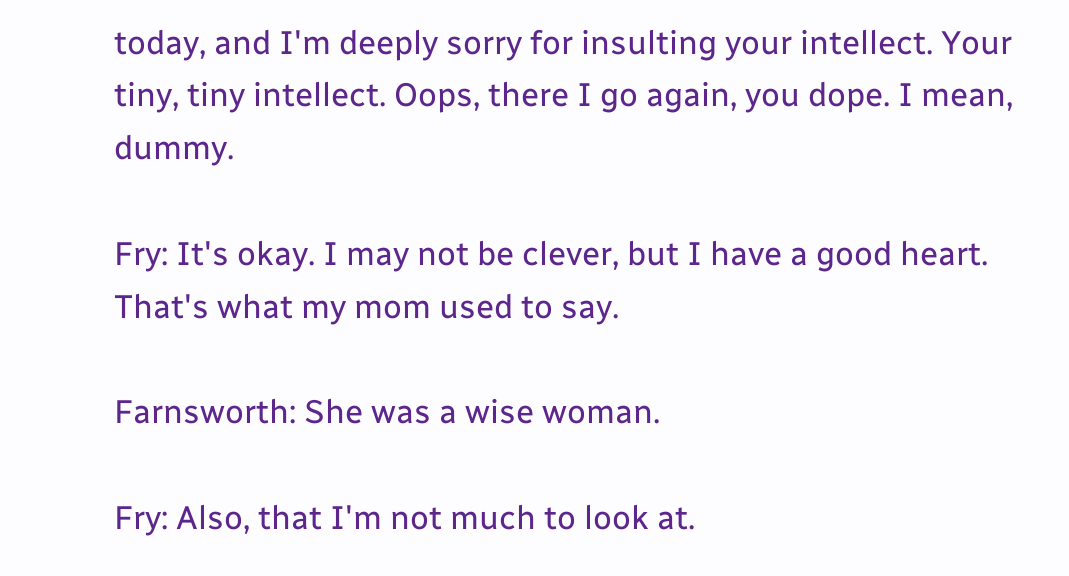today, and I'm deeply sorry for insulting your intellect. Your tiny, tiny intellect. Oops, there I go again, you dope. I mean, dummy.

Fry: It's okay. I may not be clever, but I have a good heart. That's what my mom used to say.

Farnsworth: She was a wise woman.

Fry: Also, that I'm not much to look at.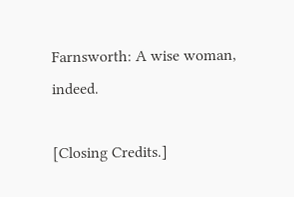Farnsworth: A wise woman, indeed.

[Closing Credits.]